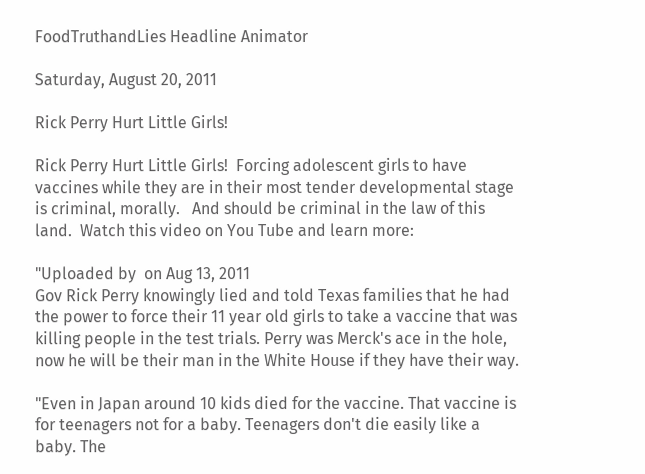FoodTruthandLies Headline Animator

Saturday, August 20, 2011

Rick Perry Hurt Little Girls!

Rick Perry Hurt Little Girls!  Forcing adolescent girls to have vaccines while they are in their most tender developmental stage is criminal, morally.   And should be criminal in the law of this land.  Watch this video on You Tube and learn more:

"Uploaded by  on Aug 13, 2011
Gov Rick Perry knowingly lied and told Texas families that he had the power to force their 11 year old girls to take a vaccine that was killing people in the test trials. Perry was Merck's ace in the hole, now he will be their man in the White House if they have their way.

"Even in Japan around 10 kids died for the vaccine. That vaccine is for teenagers not for a baby. Teenagers don't die easily like a baby. The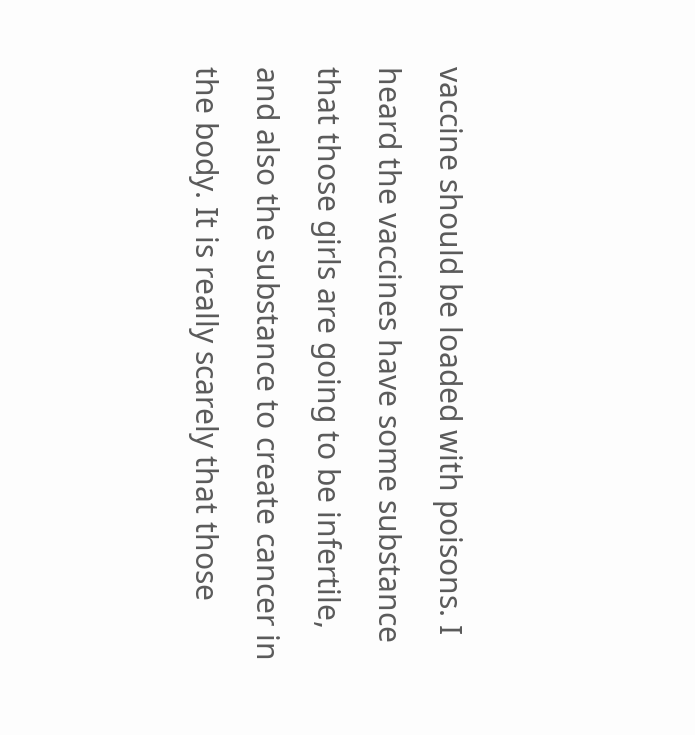vaccine should be loaded with poisons. I heard the vaccines have some substance that those girls are going to be infertile, and also the substance to create cancer in the body. It is really scarely that those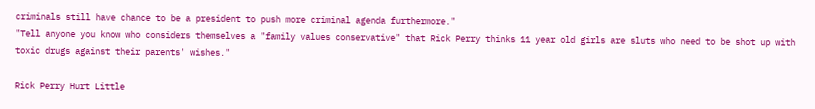criminals still have chance to be a president to push more criminal agenda furthermore."
"Tell anyone you know who considers themselves a "family values conservative" that Rick Perry thinks 11 year old girls are sluts who need to be shot up with toxic drugs against their parents' wishes."

Rick Perry Hurt Little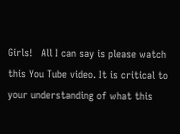Girls!   All I can say is please watch this You Tube video. It is critical to your understanding of what this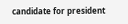candidate for president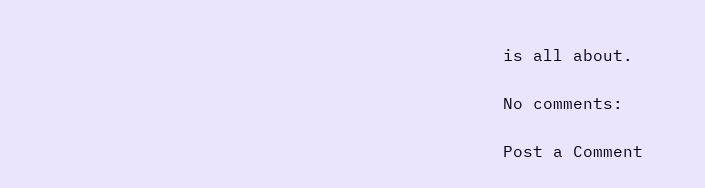is all about.

No comments:

Post a Comment